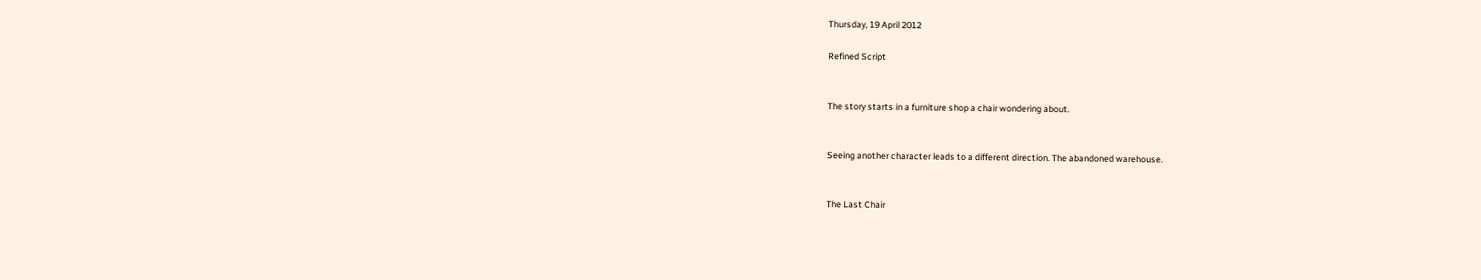Thursday, 19 April 2012

Refined Script


The story starts in a furniture shop a chair wondering about.


Seeing another character leads to a different direction. The abandoned warehouse.


The Last Chair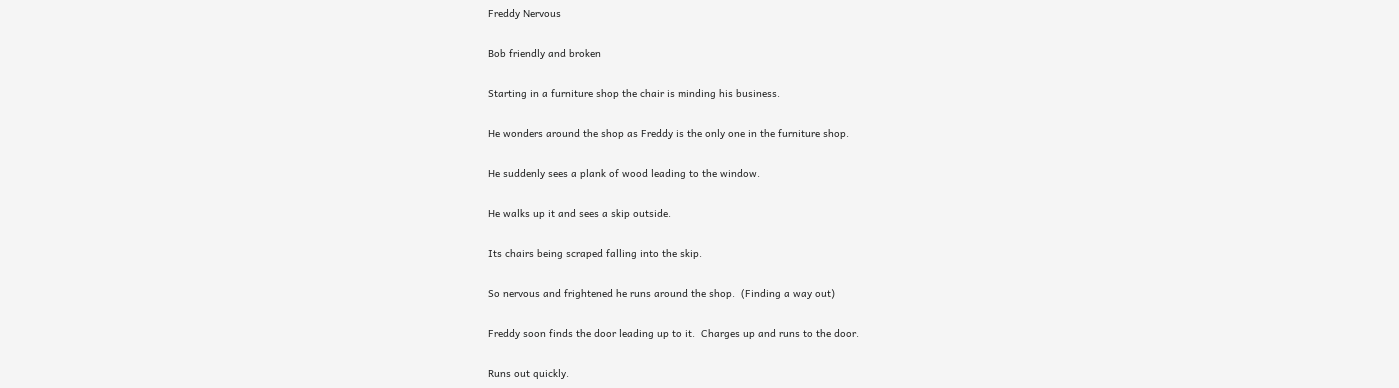Freddy Nervous

Bob friendly and broken

Starting in a furniture shop the chair is minding his business.

He wonders around the shop as Freddy is the only one in the furniture shop.

He suddenly sees a plank of wood leading to the window.

He walks up it and sees a skip outside.

Its chairs being scraped falling into the skip.

So nervous and frightened he runs around the shop.  (Finding a way out)

Freddy soon finds the door leading up to it.  Charges up and runs to the door.

Runs out quickly.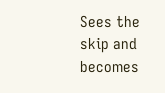Sees the skip and becomes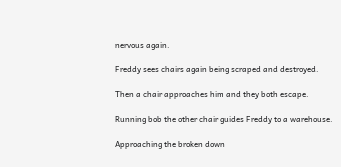nervous again.

Freddy sees chairs again being scraped and destroyed.

Then a chair approaches him and they both escape.

Running bob the other chair guides Freddy to a warehouse.

Approaching the broken down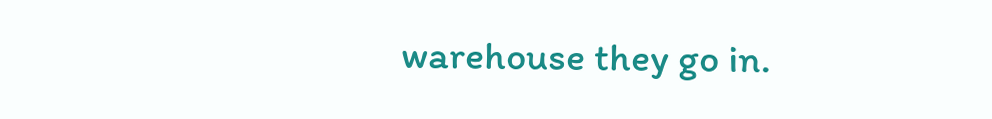warehouse they go in.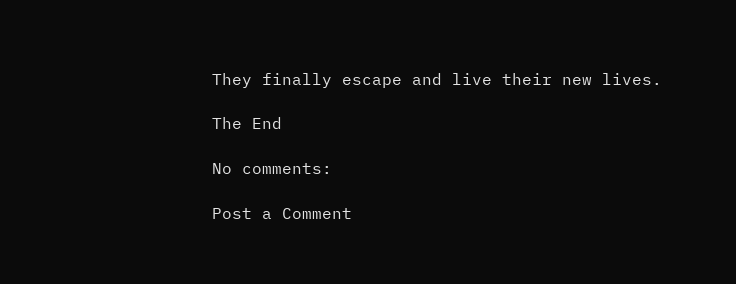They finally escape and live their new lives.

The End

No comments:

Post a Comment